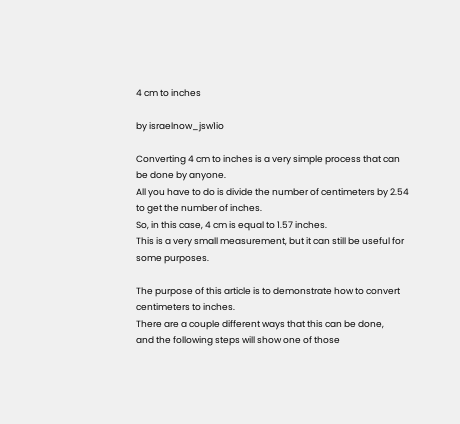4 cm to inches

by israelnow_jsw1io

Converting 4 cm to inches is a very simple process that can be done by anyone.
All you have to do is divide the number of centimeters by 2.54 to get the number of inches.
So, in this case, 4 cm is equal to 1.57 inches.
This is a very small measurement, but it can still be useful for some purposes.

The purpose of this article is to demonstrate how to convert centimeters to inches.
There are a couple different ways that this can be done,
and the following steps will show one of those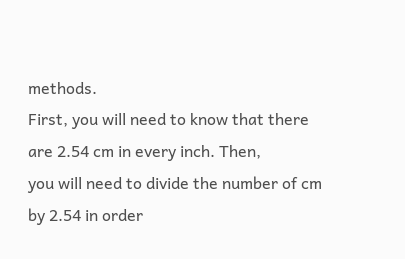methods.
First, you will need to know that there are 2.54 cm in every inch. Then,
you will need to divide the number of cm by 2.54 in order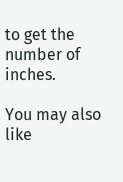to get the number of inches.

You may also like